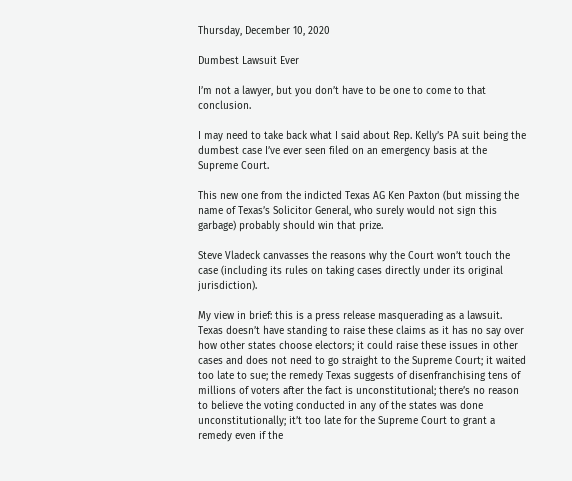Thursday, December 10, 2020

Dumbest Lawsuit Ever

I’m not a lawyer, but you don’t have to be one to come to that conclusion.

I may need to take back what I said about Rep. Kelly’s PA suit being the dumbest case I’ve ever seen filed on an emergency basis at the Supreme Court.

This new one from the indicted Texas AG Ken Paxton (but missing the name of Texas’s Solicitor General, who surely would not sign this garbage) probably should win that prize.

Steve Vladeck canvasses the reasons why the Court won’t touch the case (including its rules on taking cases directly under its original jurisdiction).

My view in brief: this is a press release masquerading as a lawsuit. Texas doesn’t have standing to raise these claims as it has no say over how other states choose electors; it could raise these issues in other cases and does not need to go straight to the Supreme Court; it waited too late to sue; the remedy Texas suggests of disenfranchising tens of millions of voters after the fact is unconstitutional; there’s no reason to believe the voting conducted in any of the states was done unconstitutionally; it’t too late for the Supreme Court to grant a remedy even if the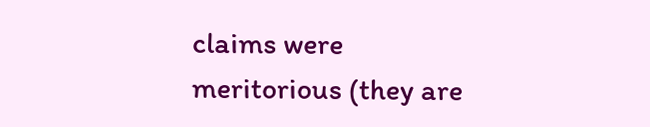claims were meritorious (they are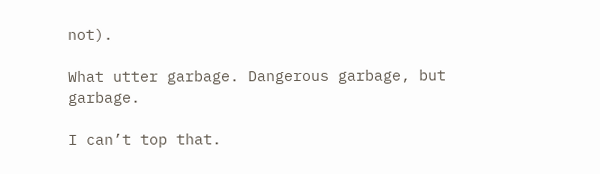not).

What utter garbage. Dangerous garbage, but garbage.

I can’t top that.